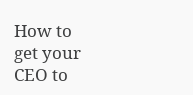How to get your CEO to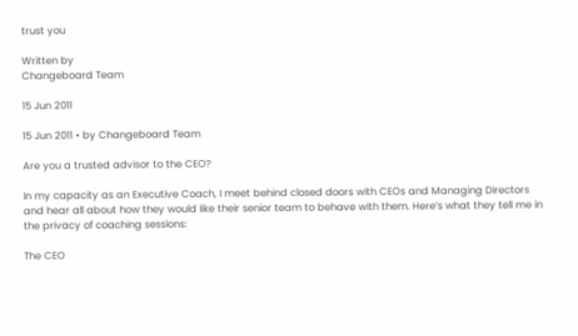trust you

Written by
Changeboard Team

15 Jun 2011

15 Jun 2011 • by Changeboard Team

Are you a trusted advisor to the CEO?

In my capacity as an Executive Coach, I meet behind closed doors with CEOs and Managing Directors and hear all about how they would like their senior team to behave with them. Here’s what they tell me in the privacy of coaching sessions:

The CEO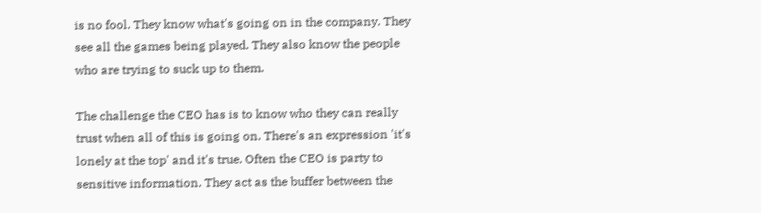is no fool. They know what's going on in the company. They see all the games being played. They also know the people who are trying to suck up to them.

The challenge the CEO has is to know who they can really trust when all of this is going on. There's an expression 'it's lonely at the top' and it's true. Often the CEO is party to sensitive information. They act as the buffer between the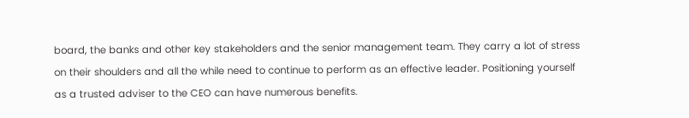board, the banks and other key stakeholders and the senior management team. They carry a lot of stress on their shoulders and all the while need to continue to perform as an effective leader. Positioning yourself as a trusted adviser to the CEO can have numerous benefits.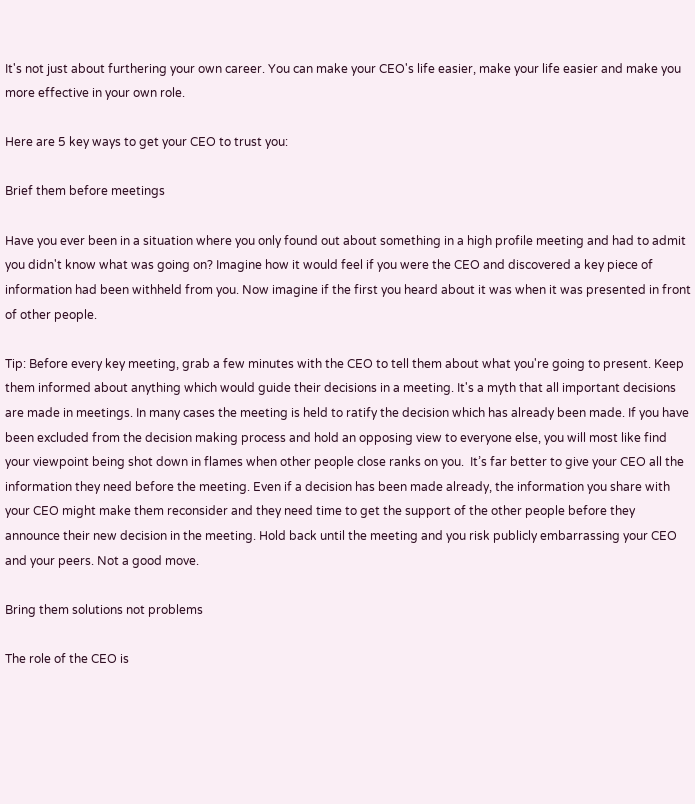It's not just about furthering your own career. You can make your CEO's life easier, make your life easier and make you more effective in your own role.

Here are 5 key ways to get your CEO to trust you:

Brief them before meetings

Have you ever been in a situation where you only found out about something in a high profile meeting and had to admit you didn't know what was going on? Imagine how it would feel if you were the CEO and discovered a key piece of information had been withheld from you. Now imagine if the first you heard about it was when it was presented in front of other people.

Tip: Before every key meeting, grab a few minutes with the CEO to tell them about what you're going to present. Keep them informed about anything which would guide their decisions in a meeting. It's a myth that all important decisions are made in meetings. In many cases the meeting is held to ratify the decision which has already been made. If you have been excluded from the decision making process and hold an opposing view to everyone else, you will most like find your viewpoint being shot down in flames when other people close ranks on you.  It’s far better to give your CEO all the information they need before the meeting. Even if a decision has been made already, the information you share with your CEO might make them reconsider and they need time to get the support of the other people before they announce their new decision in the meeting. Hold back until the meeting and you risk publicly embarrassing your CEO and your peers. Not a good move.

Bring them solutions not problems

The role of the CEO is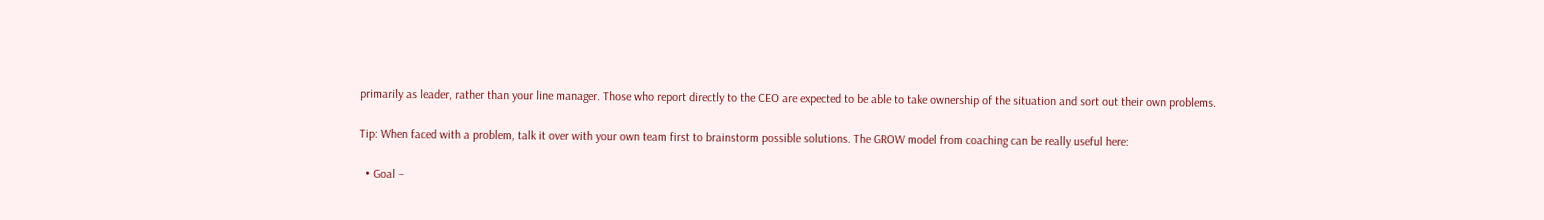primarily as leader, rather than your line manager. Those who report directly to the CEO are expected to be able to take ownership of the situation and sort out their own problems.

Tip: When faced with a problem, talk it over with your own team first to brainstorm possible solutions. The GROW model from coaching can be really useful here:

  • Goal –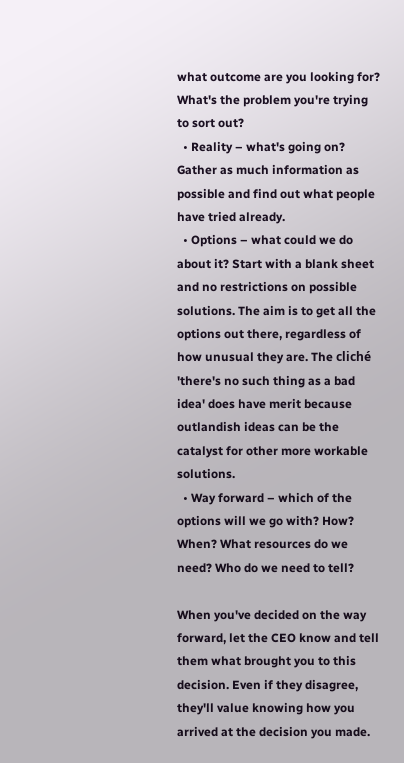what outcome are you looking for? What's the problem you're trying to sort out?
  • Reality – what's going on? Gather as much information as possible and find out what people have tried already.
  • Options – what could we do about it? Start with a blank sheet and no restrictions on possible solutions. The aim is to get all the options out there, regardless of how unusual they are. The cliché 'there's no such thing as a bad idea' does have merit because outlandish ideas can be the catalyst for other more workable solutions.
  • Way forward – which of the options will we go with? How? When? What resources do we need? Who do we need to tell?

When you've decided on the way forward, let the CEO know and tell them what brought you to this decision. Even if they disagree, they'll value knowing how you arrived at the decision you made.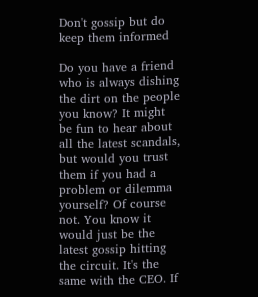Don't gossip but do keep them informed

Do you have a friend who is always dishing the dirt on the people you know? It might be fun to hear about all the latest scandals, but would you trust them if you had a problem or dilemma yourself? Of course not. You know it would just be the latest gossip hitting the circuit. It's the same with the CEO. If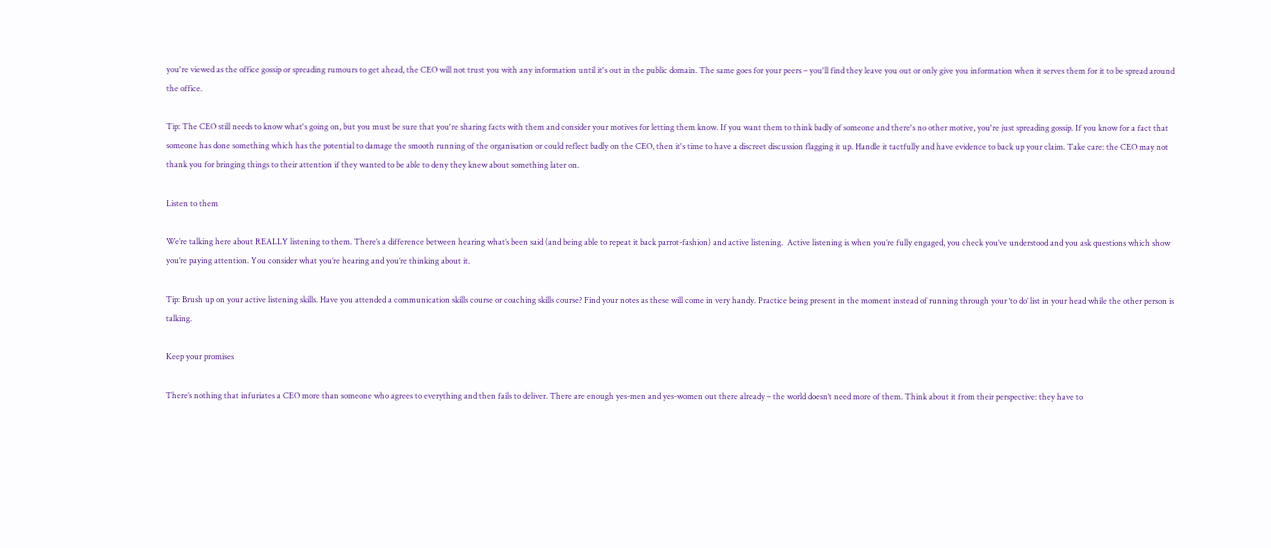you're viewed as the office gossip or spreading rumours to get ahead, the CEO will not trust you with any information until it's out in the public domain. The same goes for your peers – you'll find they leave you out or only give you information when it serves them for it to be spread around the office.

Tip: The CEO still needs to know what's going on, but you must be sure that you're sharing facts with them and consider your motives for letting them know. If you want them to think badly of someone and there's no other motive, you're just spreading gossip. If you know for a fact that someone has done something which has the potential to damage the smooth running of the organisation or could reflect badly on the CEO, then it's time to have a discreet discussion flagging it up. Handle it tactfully and have evidence to back up your claim. Take care: the CEO may not thank you for bringing things to their attention if they wanted to be able to deny they knew about something later on.

Listen to them

We’re talking here about REALLY listening to them. There’s a difference between hearing what’s been said (and being able to repeat it back parrot-fashion) and active listening.  Active listening is when you’re fully engaged, you check you’ve understood and you ask questions which show you’re paying attention. You consider what you’re hearing and you’re thinking about it.

Tip: Brush up on your active listening skills. Have you attended a communication skills course or coaching skills course? Find your notes as these will come in very handy. Practice being present in the moment instead of running through your ‘to do’ list in your head while the other person is talking.

Keep your promises

There’s nothing that infuriates a CEO more than someone who agrees to everything and then fails to deliver. There are enough yes-men and yes-women out there already – the world doesn’t need more of them. Think about it from their perspective: they have to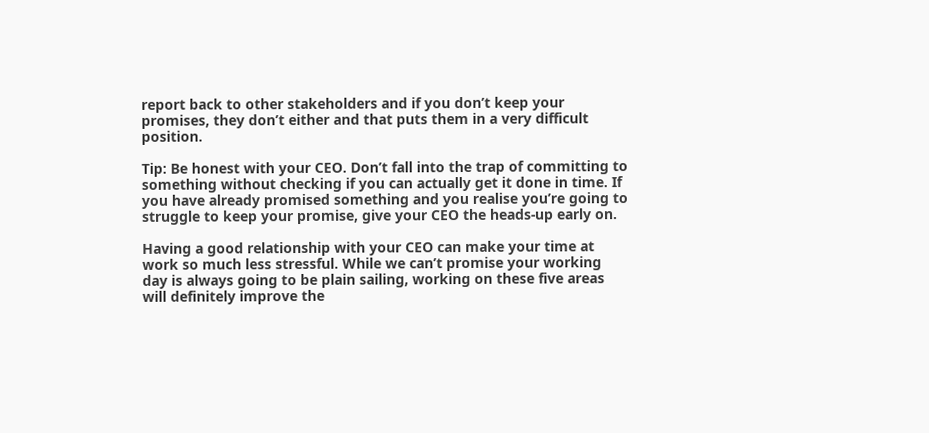report back to other stakeholders and if you don’t keep your promises, they don’t either and that puts them in a very difficult position.

Tip: Be honest with your CEO. Don’t fall into the trap of committing to something without checking if you can actually get it done in time. If you have already promised something and you realise you’re going to struggle to keep your promise, give your CEO the heads-up early on.

Having a good relationship with your CEO can make your time at work so much less stressful. While we can’t promise your working day is always going to be plain sailing, working on these five areas will definitely improve the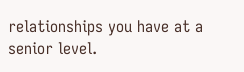relationships you have at a senior level.